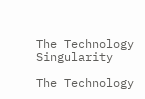The Technology Singularity

The Technology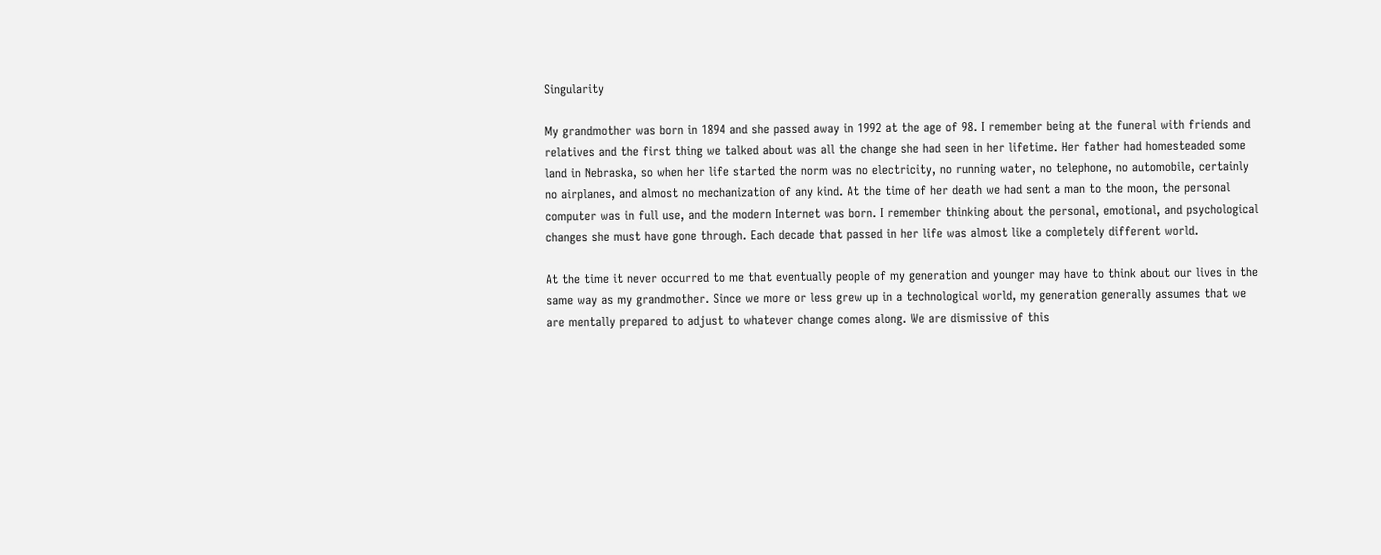Singularity

My grandmother was born in 1894 and she passed away in 1992 at the age of 98. I remember being at the funeral with friends and relatives and the first thing we talked about was all the change she had seen in her lifetime. Her father had homesteaded some land in Nebraska, so when her life started the norm was no electricity, no running water, no telephone, no automobile, certainly no airplanes, and almost no mechanization of any kind. At the time of her death we had sent a man to the moon, the personal computer was in full use, and the modern Internet was born. I remember thinking about the personal, emotional, and psychological changes she must have gone through. Each decade that passed in her life was almost like a completely different world.

At the time it never occurred to me that eventually people of my generation and younger may have to think about our lives in the same way as my grandmother. Since we more or less grew up in a technological world, my generation generally assumes that we are mentally prepared to adjust to whatever change comes along. We are dismissive of this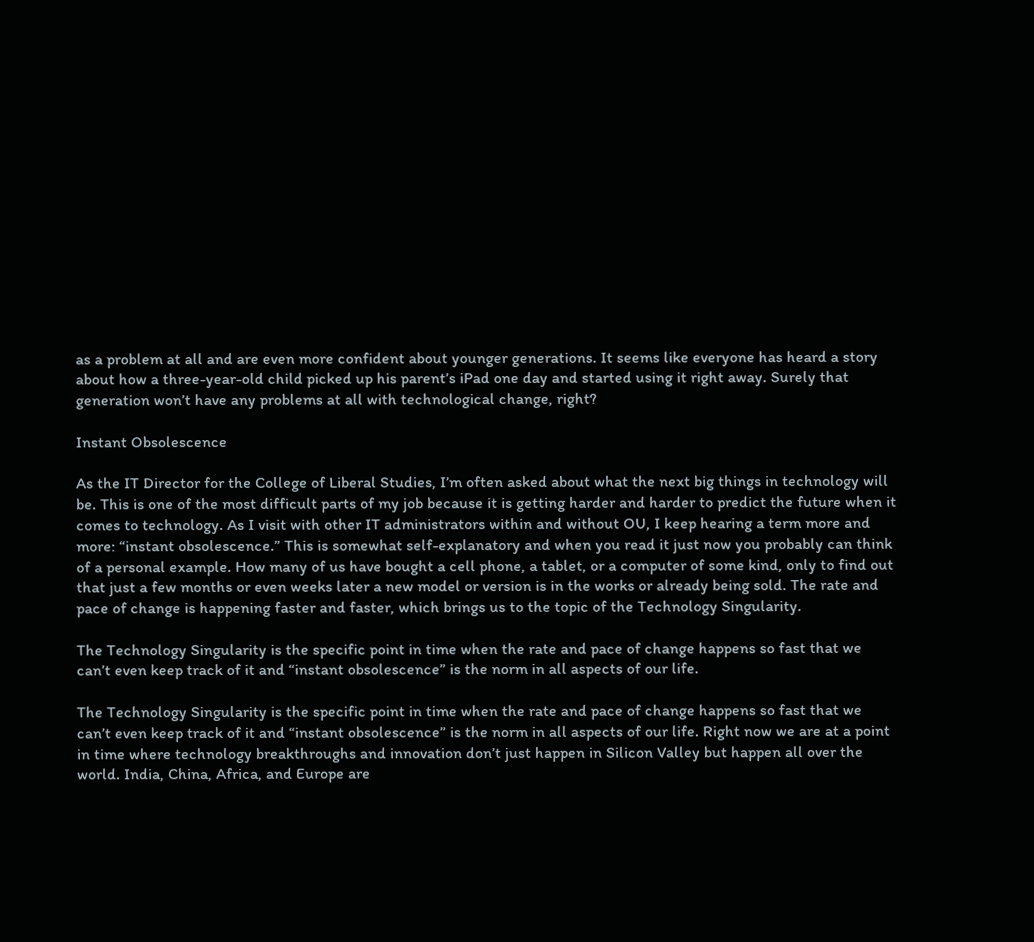as a problem at all and are even more confident about younger generations. It seems like everyone has heard a story about how a three-year-old child picked up his parent’s iPad one day and started using it right away. Surely that generation won’t have any problems at all with technological change, right?

Instant Obsolescence

As the IT Director for the College of Liberal Studies, I’m often asked about what the next big things in technology will be. This is one of the most difficult parts of my job because it is getting harder and harder to predict the future when it comes to technology. As I visit with other IT administrators within and without OU, I keep hearing a term more and more: “instant obsolescence.” This is somewhat self-explanatory and when you read it just now you probably can think of a personal example. How many of us have bought a cell phone, a tablet, or a computer of some kind, only to find out that just a few months or even weeks later a new model or version is in the works or already being sold. The rate and pace of change is happening faster and faster, which brings us to the topic of the Technology Singularity.

The Technology Singularity is the specific point in time when the rate and pace of change happens so fast that we can’t even keep track of it and “instant obsolescence” is the norm in all aspects of our life.

The Technology Singularity is the specific point in time when the rate and pace of change happens so fast that we can’t even keep track of it and “instant obsolescence” is the norm in all aspects of our life. Right now we are at a point in time where technology breakthroughs and innovation don’t just happen in Silicon Valley but happen all over the world. India, China, Africa, and Europe are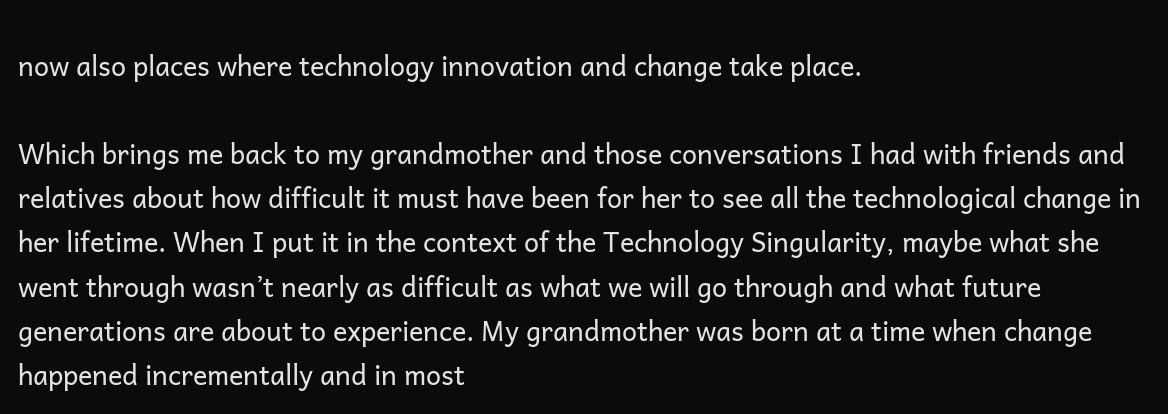now also places where technology innovation and change take place.

Which brings me back to my grandmother and those conversations I had with friends and relatives about how difficult it must have been for her to see all the technological change in her lifetime. When I put it in the context of the Technology Singularity, maybe what she went through wasn’t nearly as difficult as what we will go through and what future generations are about to experience. My grandmother was born at a time when change happened incrementally and in most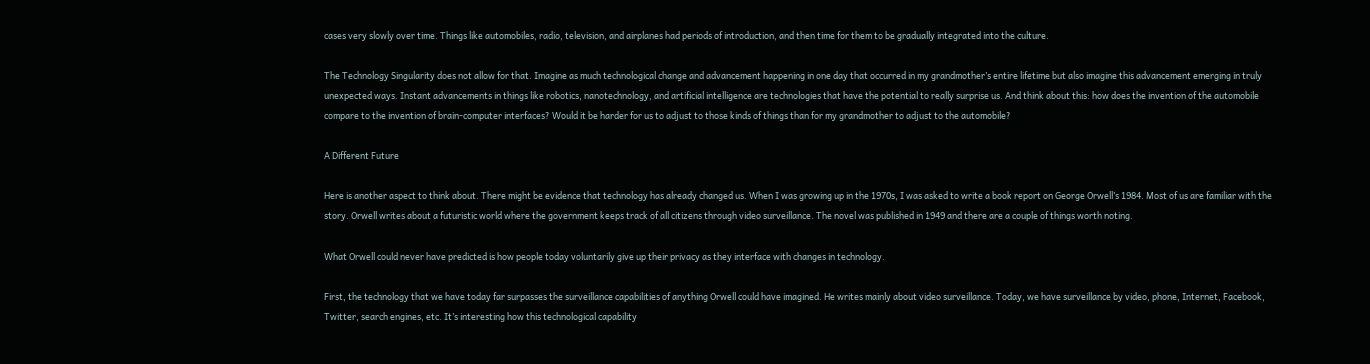cases very slowly over time. Things like automobiles, radio, television, and airplanes had periods of introduction, and then time for them to be gradually integrated into the culture.

The Technology Singularity does not allow for that. Imagine as much technological change and advancement happening in one day that occurred in my grandmother’s entire lifetime but also imagine this advancement emerging in truly unexpected ways. Instant advancements in things like robotics, nanotechnology, and artificial intelligence are technologies that have the potential to really surprise us. And think about this: how does the invention of the automobile compare to the invention of brain-computer interfaces? Would it be harder for us to adjust to those kinds of things than for my grandmother to adjust to the automobile?

A Different Future

Here is another aspect to think about. There might be evidence that technology has already changed us. When I was growing up in the 1970s, I was asked to write a book report on George Orwell’s 1984. Most of us are familiar with the story. Orwell writes about a futuristic world where the government keeps track of all citizens through video surveillance. The novel was published in 1949 and there are a couple of things worth noting.

What Orwell could never have predicted is how people today voluntarily give up their privacy as they interface with changes in technology.

First, the technology that we have today far surpasses the surveillance capabilities of anything Orwell could have imagined. He writes mainly about video surveillance. Today, we have surveillance by video, phone, Internet, Facebook, Twitter, search engines, etc. It’s interesting how this technological capability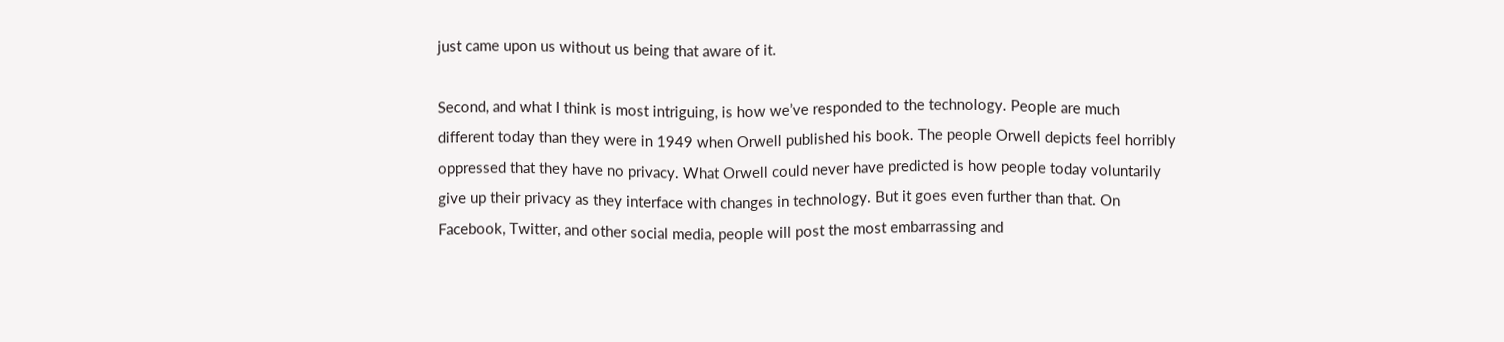just came upon us without us being that aware of it.

Second, and what I think is most intriguing, is how we’ve responded to the technology. People are much different today than they were in 1949 when Orwell published his book. The people Orwell depicts feel horribly oppressed that they have no privacy. What Orwell could never have predicted is how people today voluntarily give up their privacy as they interface with changes in technology. But it goes even further than that. On Facebook, Twitter, and other social media, people will post the most embarrassing and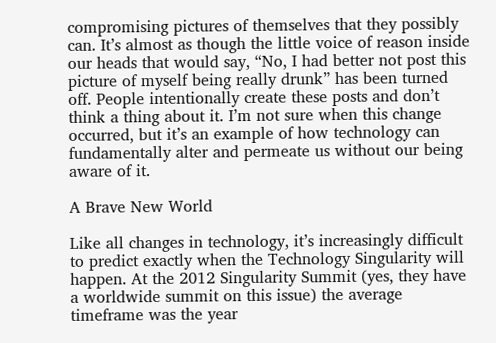compromising pictures of themselves that they possibly can. It’s almost as though the little voice of reason inside our heads that would say, “No, I had better not post this picture of myself being really drunk” has been turned off. People intentionally create these posts and don’t think a thing about it. I’m not sure when this change occurred, but it’s an example of how technology can fundamentally alter and permeate us without our being aware of it.

A Brave New World

Like all changes in technology, it’s increasingly difficult to predict exactly when the Technology Singularity will happen. At the 2012 Singularity Summit (yes, they have a worldwide summit on this issue) the average timeframe was the year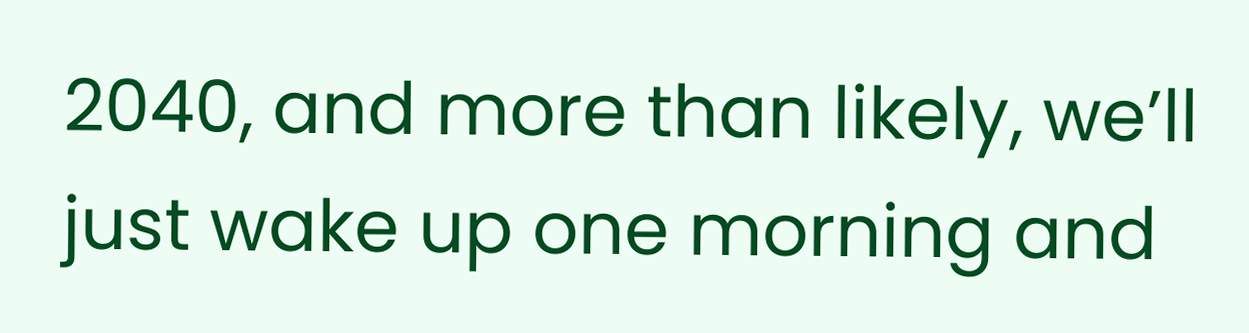2040, and more than likely, we’ll just wake up one morning and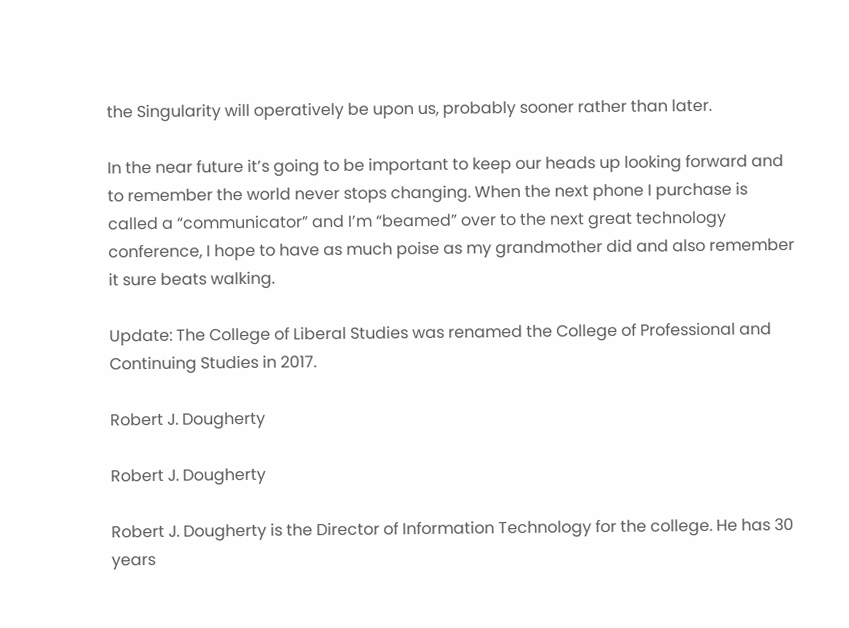the Singularity will operatively be upon us, probably sooner rather than later.

In the near future it’s going to be important to keep our heads up looking forward and to remember the world never stops changing. When the next phone I purchase is called a “communicator” and I’m “beamed” over to the next great technology conference, I hope to have as much poise as my grandmother did and also remember it sure beats walking.

Update: The College of Liberal Studies was renamed the College of Professional and Continuing Studies in 2017.

Robert J. Dougherty

Robert J. Dougherty

Robert J. Dougherty is the Director of Information Technology for the college. He has 30 years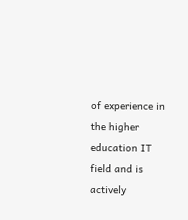of experience in the higher education IT field and is actively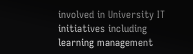involved in University IT initiatives including learning management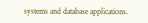systems and database applications.